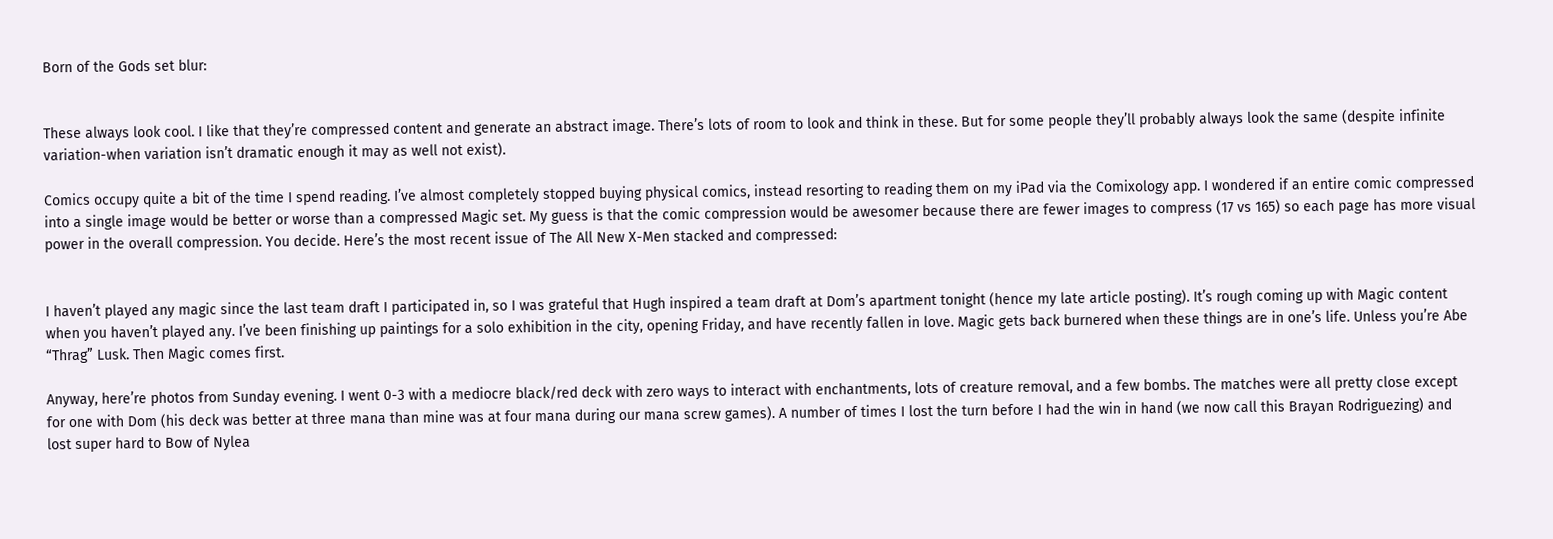Born of the Gods set blur:


These always look cool. I like that they’re compressed content and generate an abstract image. There’s lots of room to look and think in these. But for some people they’ll probably always look the same (despite infinite variation-when variation isn’t dramatic enough it may as well not exist).

Comics occupy quite a bit of the time I spend reading. I’ve almost completely stopped buying physical comics, instead resorting to reading them on my iPad via the Comixology app. I wondered if an entire comic compressed into a single image would be better or worse than a compressed Magic set. My guess is that the comic compression would be awesomer because there are fewer images to compress (17 vs 165) so each page has more visual power in the overall compression. You decide. Here’s the most recent issue of The All New X-Men stacked and compressed:


I haven’t played any magic since the last team draft I participated in, so I was grateful that Hugh inspired a team draft at Dom’s apartment tonight (hence my late article posting). It’s rough coming up with Magic content when you haven’t played any. I’ve been finishing up paintings for a solo exhibition in the city, opening Friday, and have recently fallen in love. Magic gets back burnered when these things are in one’s life. Unless you’re Abe “Thrag” Lusk. Then Magic comes first.

Anyway, here’re photos from Sunday evening. I went 0-3 with a mediocre black/red deck with zero ways to interact with enchantments, lots of creature removal, and a few bombs. The matches were all pretty close except for one with Dom (his deck was better at three mana than mine was at four mana during our mana screw games). A number of times I lost the turn before I had the win in hand (we now call this Brayan Rodriguezing) and lost super hard to Bow of Nylea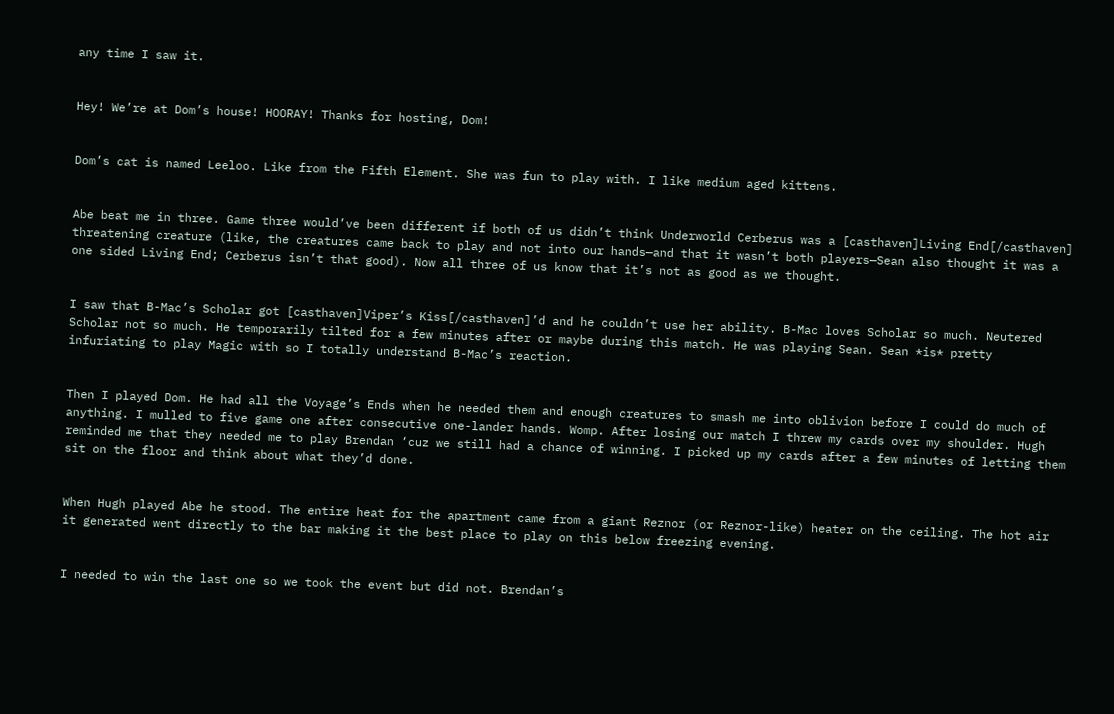any time I saw it.


Hey! We’re at Dom’s house! HOORAY! Thanks for hosting, Dom!


Dom’s cat is named Leeloo. Like from the Fifth Element. She was fun to play with. I like medium aged kittens.


Abe beat me in three. Game three would’ve been different if both of us didn’t think Underworld Cerberus was a [casthaven]Living End[/casthaven] threatening creature (like, the creatures came back to play and not into our hands—and that it wasn’t both players—Sean also thought it was a one sided Living End; Cerberus isn’t that good). Now all three of us know that it’s not as good as we thought.


I saw that B-Mac’s Scholar got [casthaven]Viper’s Kiss[/casthaven]’d and he couldn’t use her ability. B-Mac loves Scholar so much. Neutered Scholar not so much. He temporarily tilted for a few minutes after or maybe during this match. He was playing Sean. Sean *is* pretty infuriating to play Magic with so I totally understand B-Mac’s reaction.


Then I played Dom. He had all the Voyage’s Ends when he needed them and enough creatures to smash me into oblivion before I could do much of anything. I mulled to five game one after consecutive one-lander hands. Womp. After losing our match I threw my cards over my shoulder. Hugh reminded me that they needed me to play Brendan ‘cuz we still had a chance of winning. I picked up my cards after a few minutes of letting them sit on the floor and think about what they’d done.


When Hugh played Abe he stood. The entire heat for the apartment came from a giant Reznor (or Reznor-like) heater on the ceiling. The hot air it generated went directly to the bar making it the best place to play on this below freezing evening.


I needed to win the last one so we took the event but did not. Brendan’s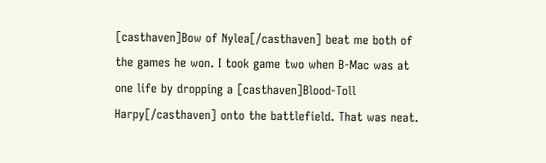[casthaven]Bow of Nylea[/casthaven] beat me both of the games he won. I took game two when B-Mac was at one life by dropping a [casthaven]Blood-Toll Harpy[/casthaven] onto the battlefield. That was neat.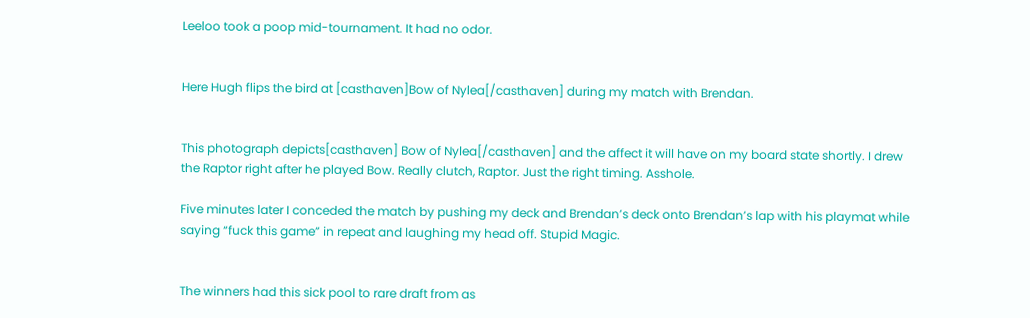Leeloo took a poop mid-tournament. It had no odor.


Here Hugh flips the bird at [casthaven]Bow of Nylea[/casthaven] during my match with Brendan.


This photograph depicts[casthaven] Bow of Nylea[/casthaven] and the affect it will have on my board state shortly. I drew the Raptor right after he played Bow. Really clutch, Raptor. Just the right timing. Asshole.

Five minutes later I conceded the match by pushing my deck and Brendan’s deck onto Brendan’s lap with his playmat while saying “fuck this game” in repeat and laughing my head off. Stupid Magic.


The winners had this sick pool to rare draft from as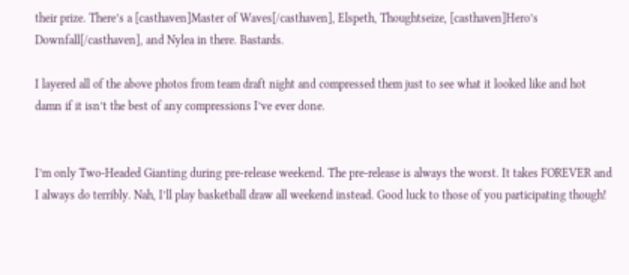their prize. There’s a [casthaven]Master of Waves[/casthaven], Elspeth, Thoughtseize, [casthaven]Hero’s Downfall[/casthaven], and Nylea in there. Bastards.

I layered all of the above photos from team draft night and compressed them just to see what it looked like and hot damn if it isn’t the best of any compressions I’ve ever done.


I’m only Two-Headed Gianting during pre-release weekend. The pre-release is always the worst. It takes FOREVER and I always do terribly. Nah, I’ll play basketball draw all weekend instead. Good luck to those of you participating though!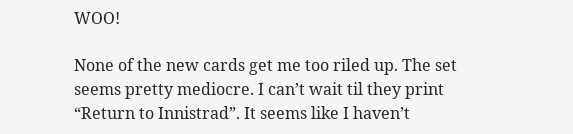WOO!

None of the new cards get me too riled up. The set seems pretty mediocre. I can’t wait til they print “Return to Innistrad”. It seems like I haven’t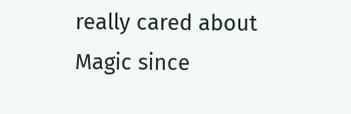really cared about Magic since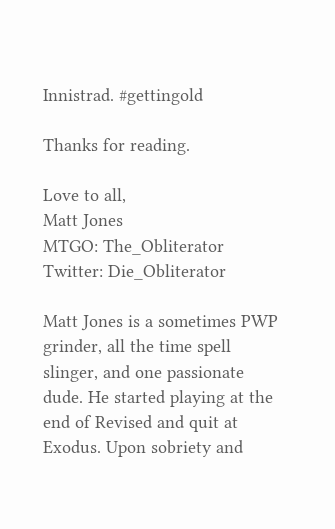Innistrad. #gettingold

Thanks for reading.

Love to all,
Matt Jones
MTGO: The_Obliterator
Twitter: Die_Obliterator

Matt Jones is a sometimes PWP grinder, all the time spell slinger, and one passionate dude. He started playing at the end of Revised and quit at Exodus. Upon sobriety and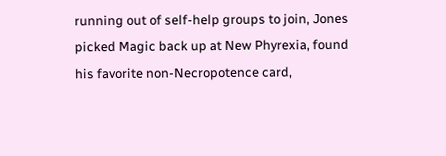running out of self-help groups to join, Jones picked Magic back up at New Phyrexia, found his favorite non-Necropotence card,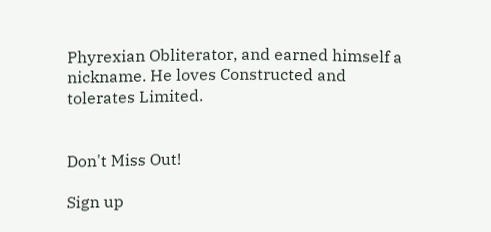Phyrexian Obliterator, and earned himself a nickname. He loves Constructed and tolerates Limited.


Don't Miss Out!

Sign up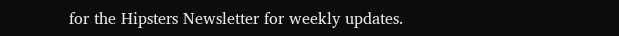for the Hipsters Newsletter for weekly updates.